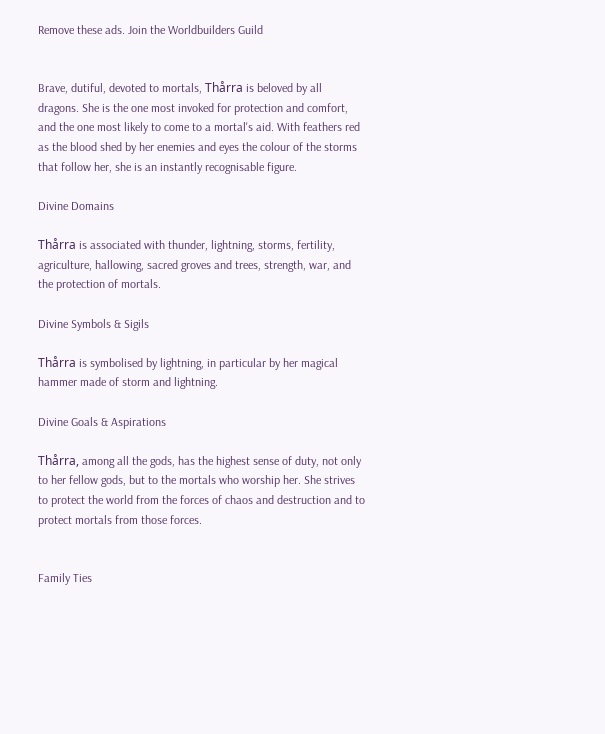Remove these ads. Join the Worldbuilders Guild


Brave, dutiful, devoted to mortals, Thårra is beloved by all dragons. She is the one most invoked for protection and comfort, and the one most likely to come to a mortal's aid. With feathers red as the blood shed by her enemies and eyes the colour of the storms that follow her, she is an instantly recognisable figure.

Divine Domains

Thårra is associated with thunder, lightning, storms, fertility, agriculture, hallowing, sacred groves and trees, strength, war, and the protection of mortals.

Divine Symbols & Sigils

Thårra is symbolised by lightning, in particular by her magical hammer made of storm and lightning.

Divine Goals & Aspirations

Thårra, among all the gods, has the highest sense of duty, not only to her fellow gods, but to the mortals who worship her. She strives to protect the world from the forces of chaos and destruction and to protect mortals from those forces.


Family Ties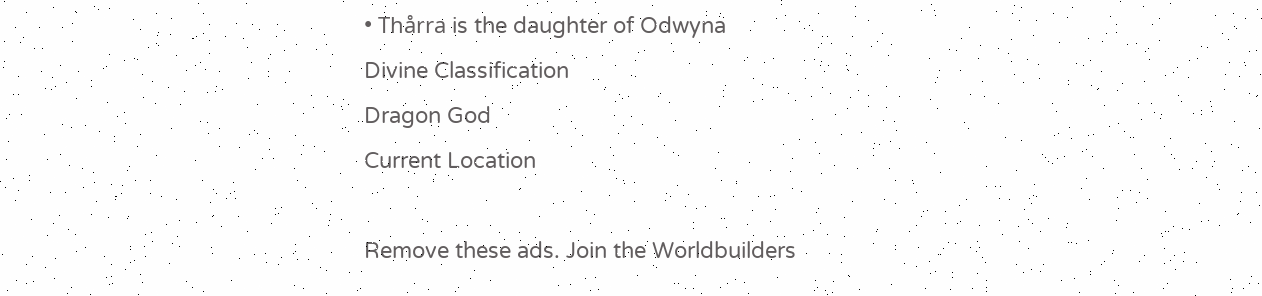• Thårra is the daughter of Odwyna
Divine Classification
Dragon God
Current Location

Remove these ads. Join the Worldbuilders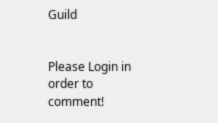Guild


Please Login in order to comment!